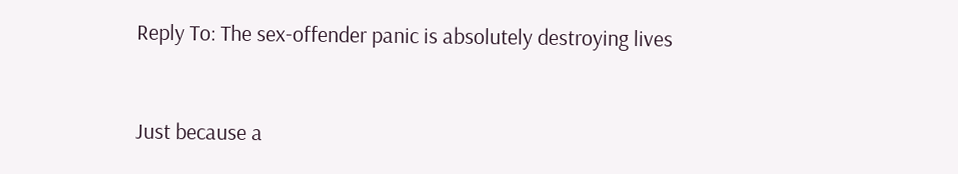Reply To: The sex-offender panic is absolutely destroying lives


Just because a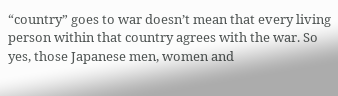“country” goes to war doesn’t mean that every living person within that country agrees with the war. So yes, those Japanese men, women and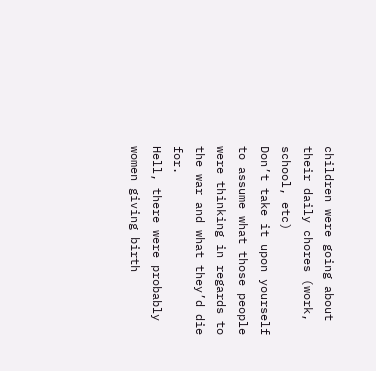children were going about their daily chores (work, school, etc)
Don’t take it upon yourself to assume what those people were thinking in regards to the war and what they’d die for.
Hell, there were probably women giving birth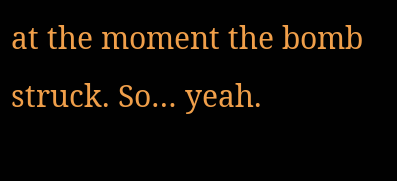at the moment the bomb struck. So… yeah.